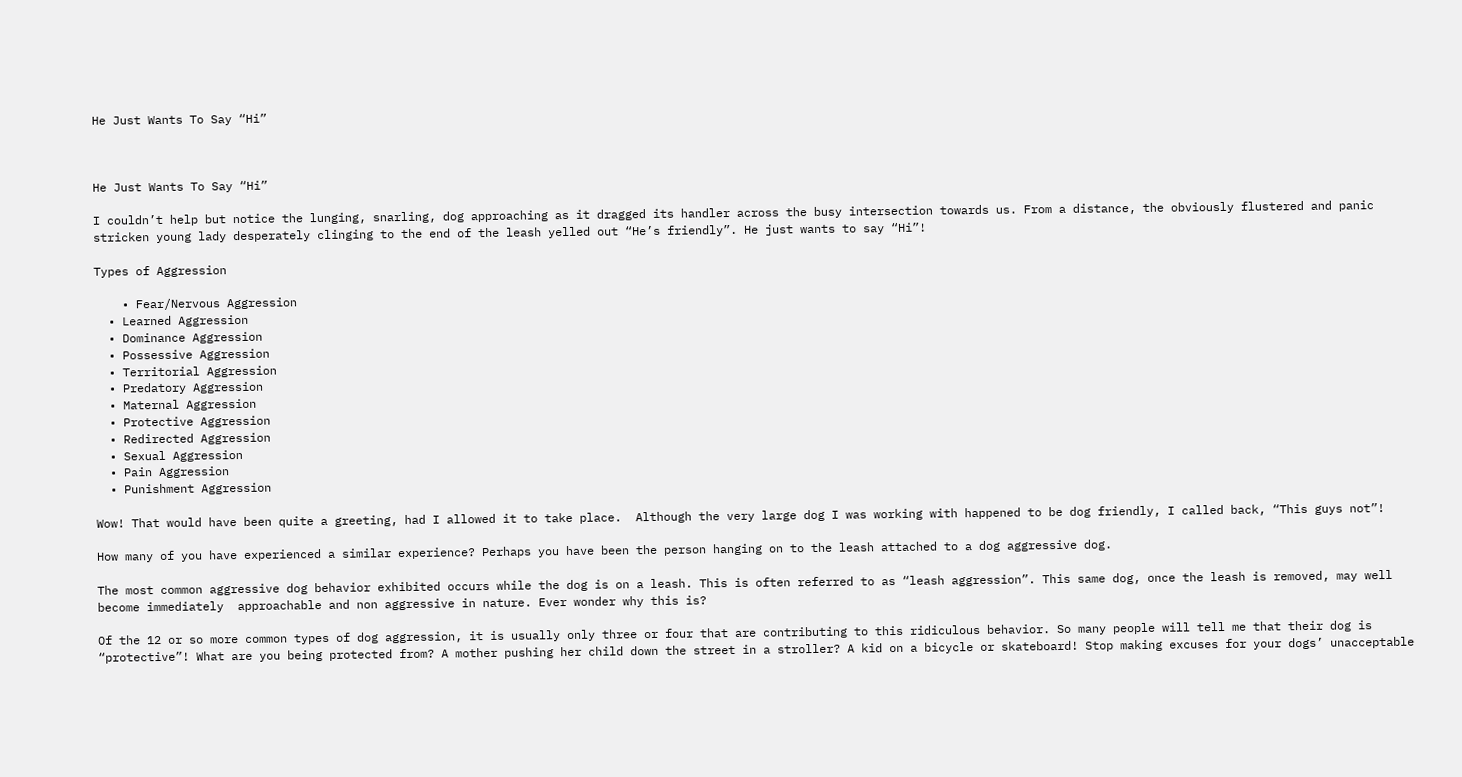He Just Wants To Say “Hi”



He Just Wants To Say “Hi”

I couldn’t help but notice the lunging, snarling, dog approaching as it dragged its handler across the busy intersection towards us. From a distance, the obviously flustered and panic stricken young lady desperately clinging to the end of the leash yelled out “He’s friendly”. He just wants to say “Hi”!

Types of Aggression

    • Fear/Nervous Aggression
  • Learned Aggression
  • Dominance Aggression
  • Possessive Aggression
  • Territorial Aggression
  • Predatory Aggression
  • Maternal Aggression
  • Protective Aggression
  • Redirected Aggression
  • Sexual Aggression
  • Pain Aggression
  • Punishment Aggression

Wow! That would have been quite a greeting, had I allowed it to take place.  Although the very large dog I was working with happened to be dog friendly, I called back, “This guys not”!

How many of you have experienced a similar experience? Perhaps you have been the person hanging on to the leash attached to a dog aggressive dog.

The most common aggressive dog behavior exhibited occurs while the dog is on a leash. This is often referred to as “leash aggression”. This same dog, once the leash is removed, may well become immediately  approachable and non aggressive in nature. Ever wonder why this is?

Of the 12 or so more common types of dog aggression, it is usually only three or four that are contributing to this ridiculous behavior. So many people will tell me that their dog is “protective”! What are you being protected from? A mother pushing her child down the street in a stroller? A kid on a bicycle or skateboard! Stop making excuses for your dogs’ unacceptable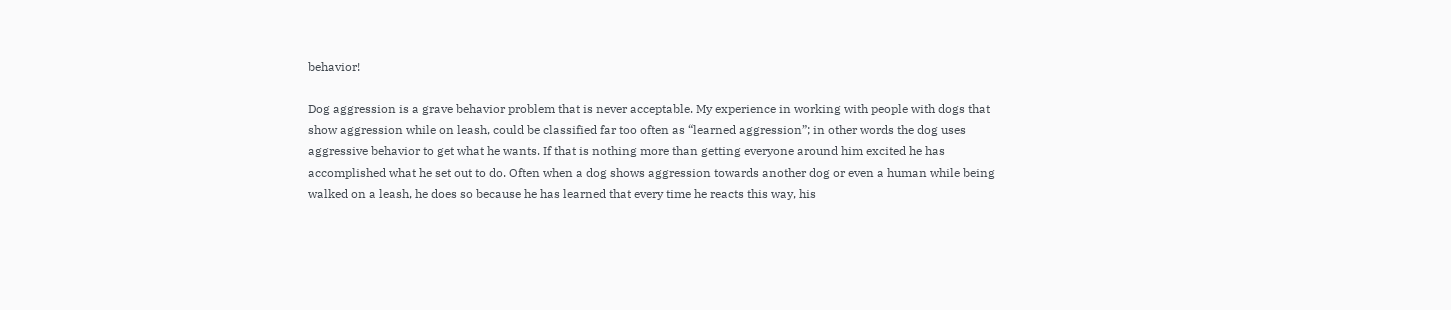behavior!

Dog aggression is a grave behavior problem that is never acceptable. My experience in working with people with dogs that show aggression while on leash, could be classified far too often as “learned aggression”; in other words the dog uses aggressive behavior to get what he wants. If that is nothing more than getting everyone around him excited he has accomplished what he set out to do. Often when a dog shows aggression towards another dog or even a human while being walked on a leash, he does so because he has learned that every time he reacts this way, his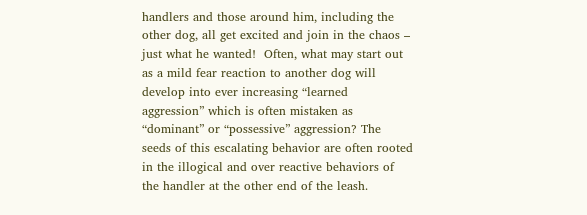handlers and those around him, including the other dog, all get excited and join in the chaos – just what he wanted!  Often, what may start out as a mild fear reaction to another dog will develop into ever increasing “learned aggression” which is often mistaken as “dominant” or “possessive” aggression? The seeds of this escalating behavior are often rooted in the illogical and over reactive behaviors of the handler at the other end of the leash.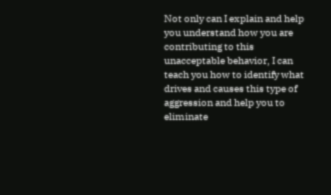Not only can I explain and help you understand how you are contributing to this unacceptable behavior, I can teach you how to identify what drives and causes this type of aggression and help you to eliminate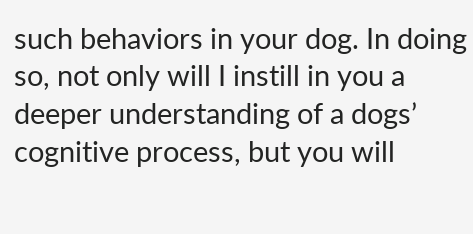such behaviors in your dog. In doing so, not only will I instill in you a deeper understanding of a dogs’ cognitive process, but you will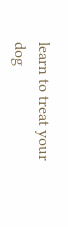learn to treat your dog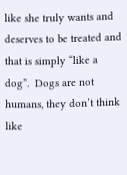like she truly wants and deserves to be treated and that is simply “like a dog”.  Dogs are not humans, they don’t think like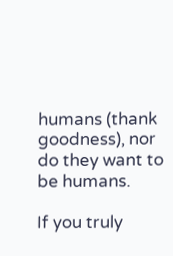humans (thank goodness), nor do they want to be humans.

If you truly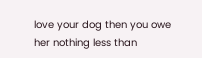love your dog then you owe her nothing less than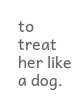to treat her like a dog.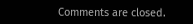Comments are closed.